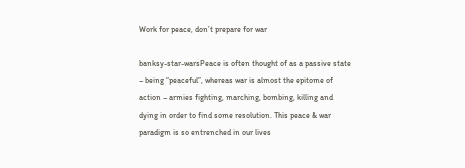Work for peace, don’t prepare for war

banksy-star-warsPeace is often thought of as a passive state – being “peaceful”, whereas war is almost the epitome of action – armies fighting, marching, bombing, killing and dying in order to find some resolution. This peace & war paradigm is so entrenched in our lives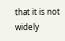that it is not widely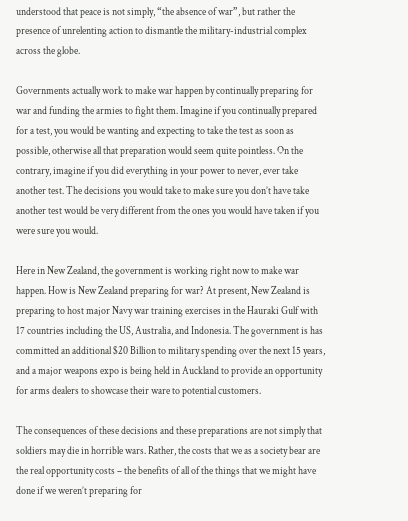understood that peace is not simply, “the absence of war”, but rather the presence of unrelenting action to dismantle the military-industrial complex across the globe.

Governments actually work to make war happen by continually preparing for war and funding the armies to fight them. Imagine if you continually prepared for a test, you would be wanting and expecting to take the test as soon as possible, otherwise all that preparation would seem quite pointless. On the contrary, imagine if you did everything in your power to never, ever take another test. The decisions you would take to make sure you don’t have take another test would be very different from the ones you would have taken if you were sure you would.

Here in New Zealand, the government is working right now to make war happen. How is New Zealand preparing for war? At present, New Zealand is preparing to host major Navy war training exercises in the Hauraki Gulf with 17 countries including the US, Australia, and Indonesia. The government is has committed an additional $20 Billion to military spending over the next 15 years, and a major weapons expo is being held in Auckland to provide an opportunity for arms dealers to showcase their ware to potential customers.

The consequences of these decisions and these preparations are not simply that soldiers may die in horrible wars. Rather, the costs that we as a society bear are the real opportunity costs – the benefits of all of the things that we might have done if we weren’t preparing for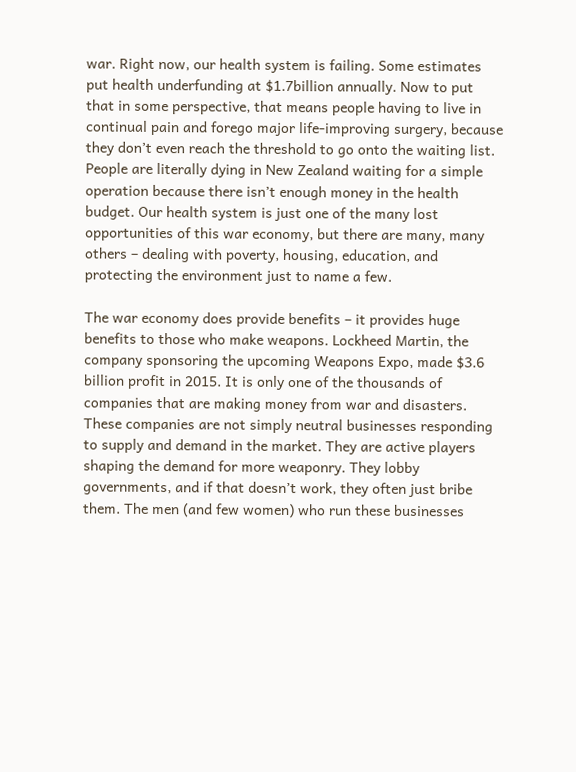war. Right now, our health system is failing. Some estimates put health underfunding at $1.7billion annually. Now to put that in some perspective, that means people having to live in continual pain and forego major life-improving surgery, because they don’t even reach the threshold to go onto the waiting list. People are literally dying in New Zealand waiting for a simple operation because there isn’t enough money in the health budget. Our health system is just one of the many lost opportunities of this war economy, but there are many, many others – dealing with poverty, housing, education, and protecting the environment just to name a few.

The war economy does provide benefits – it provides huge benefits to those who make weapons. Lockheed Martin, the company sponsoring the upcoming Weapons Expo, made $3.6 billion profit in 2015. It is only one of the thousands of companies that are making money from war and disasters. These companies are not simply neutral businesses responding to supply and demand in the market. They are active players shaping the demand for more weaponry. They lobby governments, and if that doesn’t work, they often just bribe them. The men (and few women) who run these businesses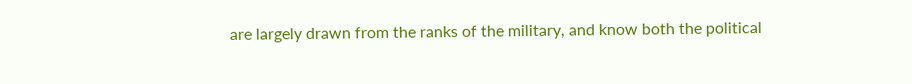are largely drawn from the ranks of the military, and know both the political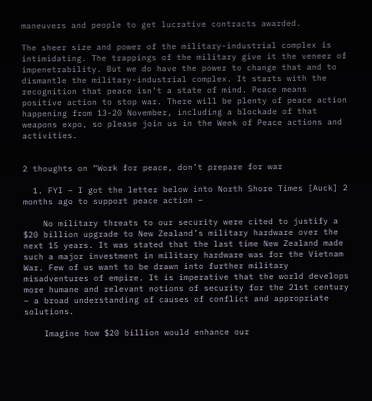maneuvers and people to get lucrative contracts awarded.

The sheer size and power of the military-industrial complex is intimidating. The trappings of the military give it the veneer of impenetrability. But we do have the power to change that and to dismantle the military-industrial complex. It starts with the recognition that peace isn’t a state of mind. Peace means positive action to stop war. There will be plenty of peace action happening from 13-20 November, including a blockade of that weapons expo, so please join us in the Week of Peace actions and activities.


2 thoughts on “Work for peace, don’t prepare for war

  1. FYI – I got the letter below into North Shore Times [Auck] 2 months ago to support peace action –

    No military threats to our security were cited to justify a $20 billion upgrade to New Zealand’s military hardware over the next 15 years. It was stated that the last time New Zealand made such a major investment in military hardware was for the Vietnam War. Few of us want to be drawn into further military misadventures of empire. It is imperative that the world develops more humane and relevant notions of security for the 21st century – a broad understanding of causes of conflict and appropriate solutions.

    Imagine how $20 billion would enhance our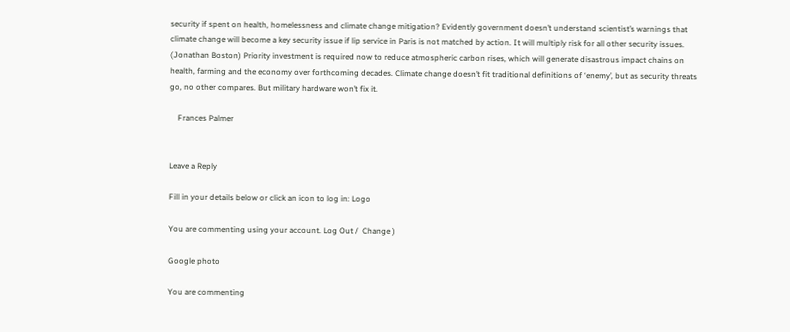security if spent on health, homelessness and climate change mitigation? Evidently government doesn’t understand scientist’s warnings that climate change will become a key security issue if lip service in Paris is not matched by action. It will multiply risk for all other security issues. (Jonathan Boston) Priority investment is required now to reduce atmospheric carbon rises, which will generate disastrous impact chains on health, farming and the economy over forthcoming decades. Climate change doesn’t fit traditional definitions of ‘enemy’, but as security threats go, no other compares. But military hardware won’t fix it.

    Frances Palmer


Leave a Reply

Fill in your details below or click an icon to log in: Logo

You are commenting using your account. Log Out /  Change )

Google photo

You are commenting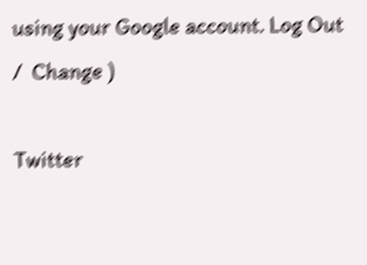using your Google account. Log Out /  Change )

Twitter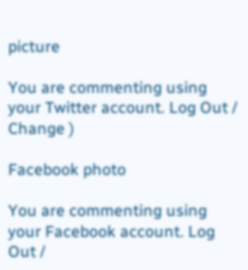picture

You are commenting using your Twitter account. Log Out /  Change )

Facebook photo

You are commenting using your Facebook account. Log Out /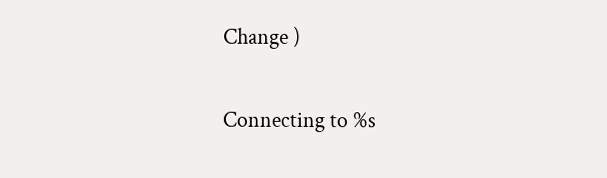Change )

Connecting to %s